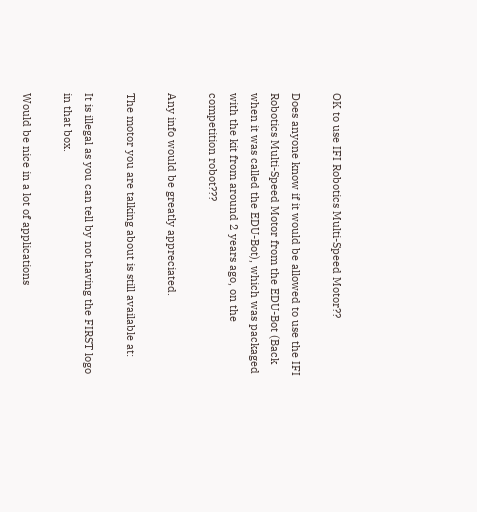OK to use IFI Robotics Multi-Speed Motor??

Does anyone know if it would be allowed to use the IFI Robotics Multi-Speed Motor from the EDU-Bot (Back when it was called the EDU-Bot), which was packaged with the kit from around 2 years ago, on the competition robot???

Any info would be greatly appreciated.

The motor you are talking about is still available at:

It is illegal as you can tell by not having the FIRST logo in that box.

Would be nice in a lot of applications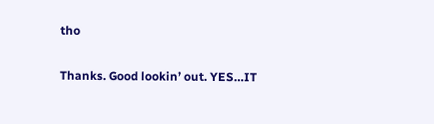tho

Thanks. Good lookin’ out. YES…IT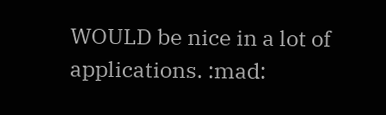WOULD be nice in a lot of applications. :mad: